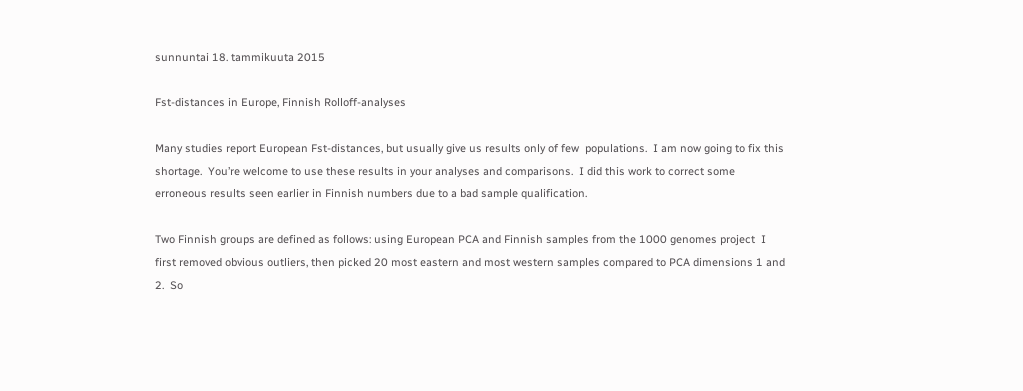sunnuntai 18. tammikuuta 2015

Fst-distances in Europe, Finnish Rolloff-analyses

Many studies report European Fst-distances, but usually give us results only of few  populations.  I am now going to fix this shortage.  You’re welcome to use these results in your analyses and comparisons.  I did this work to correct some erroneous results seen earlier in Finnish numbers due to a bad sample qualification.

Two Finnish groups are defined as follows: using European PCA and Finnish samples from the 1000 genomes project  I first removed obvious outliers, then picked 20 most eastern and most western samples compared to PCA dimensions 1 and 2.  So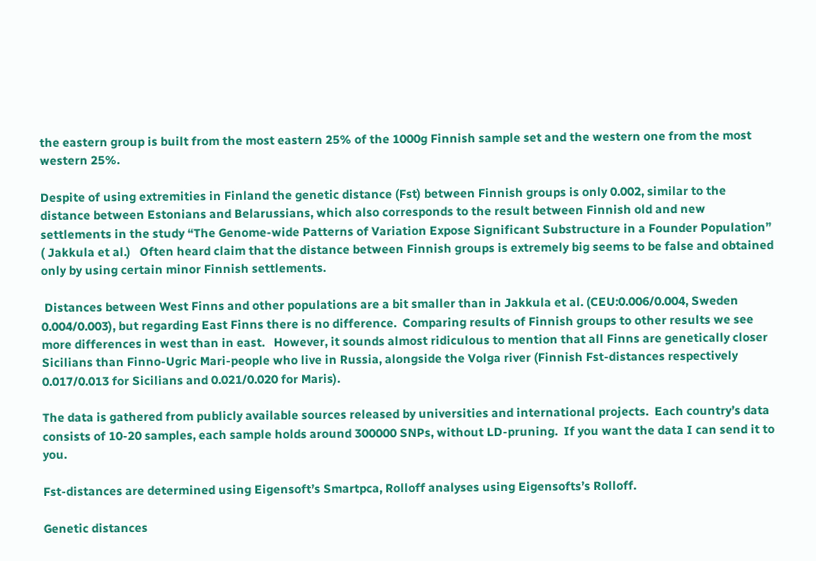the eastern group is built from the most eastern 25% of the 1000g Finnish sample set and the western one from the most western 25%.

Despite of using extremities in Finland the genetic distance (Fst) between Finnish groups is only 0.002, similar to the distance between Estonians and Belarussians, which also corresponds to the result between Finnish old and new settlements in the study “The Genome-wide Patterns of Variation Expose Significant Substructure in a Founder Population” ( Jakkula et al.)   Often heard claim that the distance between Finnish groups is extremely big seems to be false and obtained only by using certain minor Finnish settlements.

 Distances between West Finns and other populations are a bit smaller than in Jakkula et al. (CEU:0.006/0.004, Sweden 0.004/0.003), but regarding East Finns there is no difference.  Comparing results of Finnish groups to other results we see more differences in west than in east.   However, it sounds almost ridiculous to mention that all Finns are genetically closer Sicilians than Finno-Ugric Mari-people who live in Russia, alongside the Volga river (Finnish Fst-distances respectively 0.017/0.013 for Sicilians and 0.021/0.020 for Maris).

The data is gathered from publicly available sources released by universities and international projects.  Each country’s data consists of 10-20 samples, each sample holds around 300000 SNPs, without LD-pruning.  If you want the data I can send it to you.

Fst-distances are determined using Eigensoft’s Smartpca, Rolloff analyses using Eigensofts’s Rolloff.

Genetic distances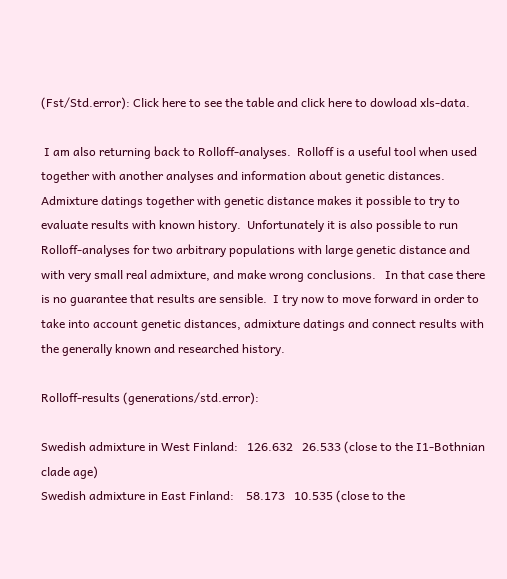(Fst/Std.error): Click here to see the table and click here to dowload xls-data.

 I am also returning back to Rolloff-analyses.  Rolloff is a useful tool when used together with another analyses and information about genetic distances.  Admixture datings together with genetic distance makes it possible to try to evaluate results with known history.  Unfortunately it is also possible to run Rolloff-analyses for two arbitrary populations with large genetic distance and with very small real admixture, and make wrong conclusions.   In that case there is no guarantee that results are sensible.  I try now to move forward in order to take into account genetic distances, admixture datings and connect results with the generally known and researched history.

Rolloff-results (generations/std.error):

Swedish admixture in West Finland:   126.632   26.533 (close to the I1-Bothnian clade age)
Swedish admixture in East Finland:    58.173   10.535 (close to the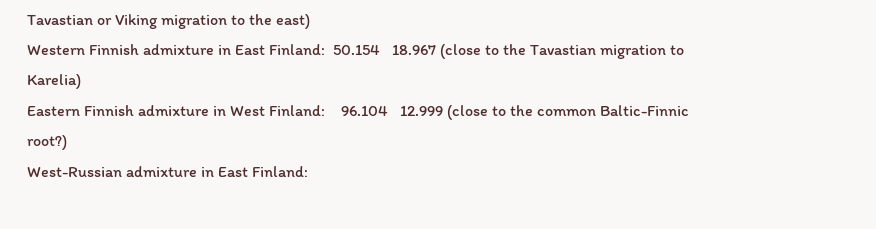Tavastian or Viking migration to the east)
Western Finnish admixture in East Finland:  50.154   18.967 (close to the Tavastian migration to Karelia)
Eastern Finnish admixture in West Finland:    96.104   12.999 (close to the common Baltic-Finnic root?)
West-Russian admixture in East Finland: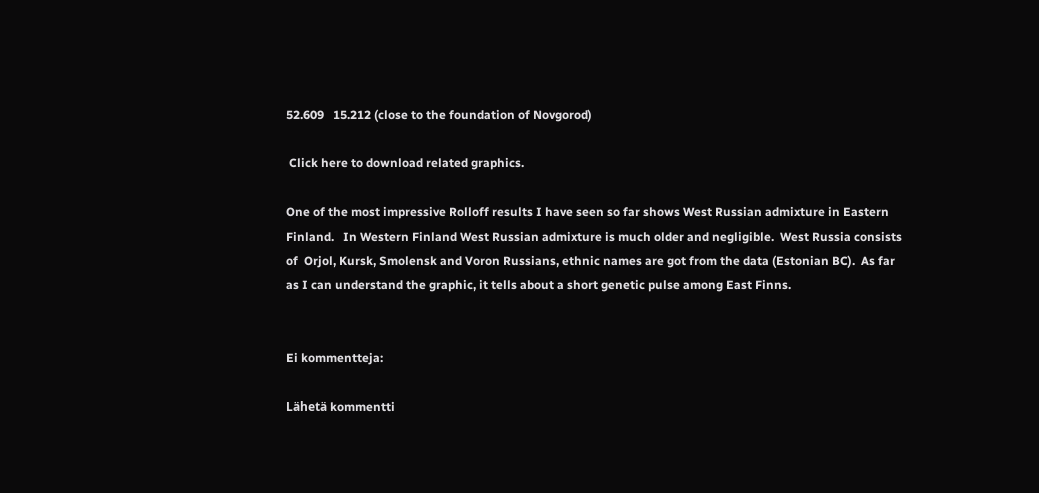52.609   15.212 (close to the foundation of Novgorod)

 Click here to download related graphics.

One of the most impressive Rolloff results I have seen so far shows West Russian admixture in Eastern Finland.   In Western Finland West Russian admixture is much older and negligible.  West Russia consists of  Orjol, Kursk, Smolensk and Voron Russians, ethnic names are got from the data (Estonian BC).  As far as I can understand the graphic, it tells about a short genetic pulse among East Finns.


Ei kommentteja:

Lähetä kommentti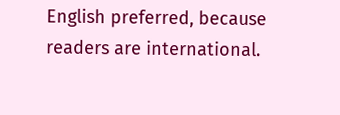English preferred, because readers are international.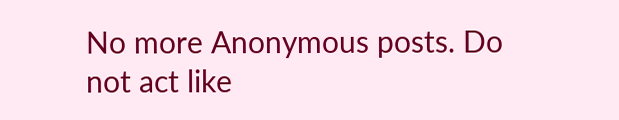No more Anonymous posts. Do not act like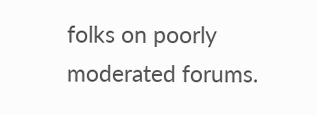folks on poorly moderated forums.